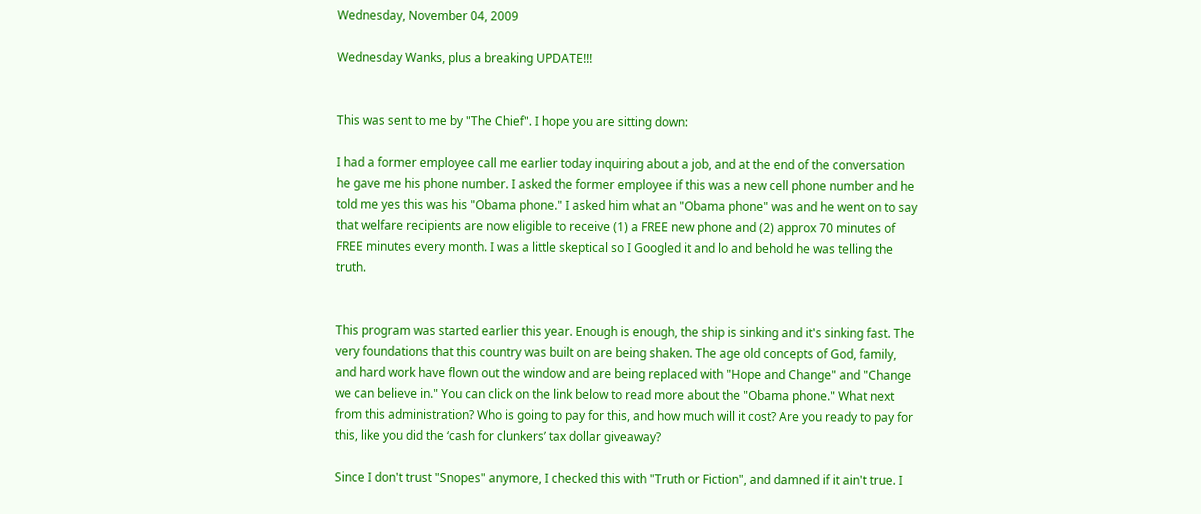Wednesday, November 04, 2009

Wednesday Wanks, plus a breaking UPDATE!!!


This was sent to me by "The Chief". I hope you are sitting down:

I had a former employee call me earlier today inquiring about a job, and at the end of the conversation he gave me his phone number. I asked the former employee if this was a new cell phone number and he told me yes this was his "Obama phone." I asked him what an "Obama phone" was and he went on to say that welfare recipients are now eligible to receive (1) a FREE new phone and (2) approx 70 minutes of FREE minutes every month. I was a little skeptical so I Googled it and lo and behold he was telling the truth.


This program was started earlier this year. Enough is enough, the ship is sinking and it's sinking fast. The very foundations that this country was built on are being shaken. The age old concepts of God, family, and hard work have flown out the window and are being replaced with "Hope and Change" and "Change we can believe in." You can click on the link below to read more about the "Obama phone." What next from this administration? Who is going to pay for this, and how much will it cost? Are you ready to pay for this, like you did the ‘cash for clunkers’ tax dollar giveaway?

Since I don't trust "Snopes" anymore, I checked this with "Truth or Fiction", and damned if it ain't true. I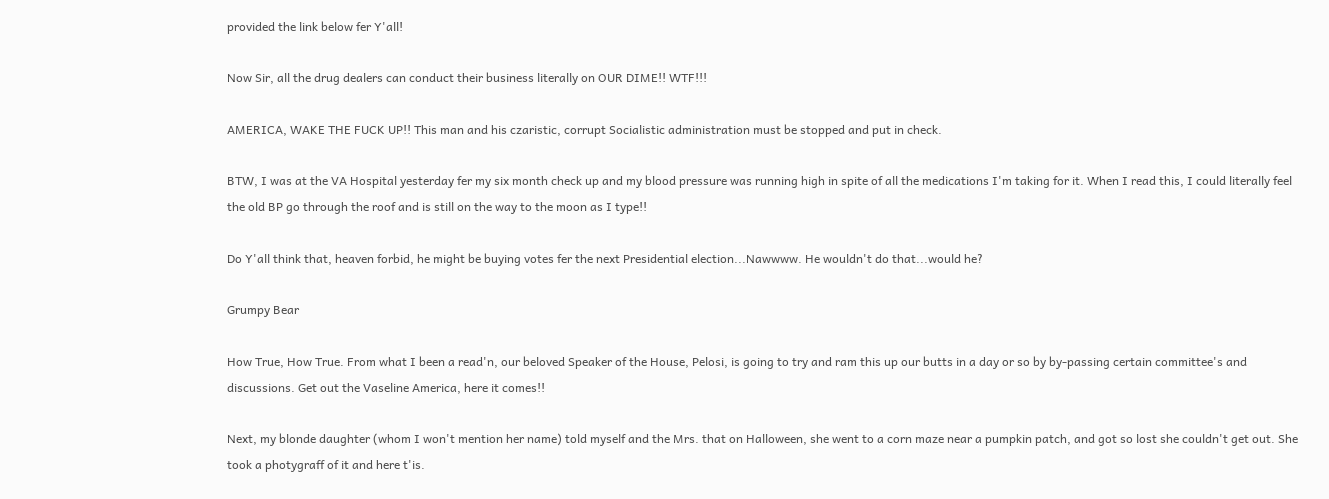provided the link below fer Y'all!

Now Sir, all the drug dealers can conduct their business literally on OUR DIME!! WTF!!!

AMERICA, WAKE THE FUCK UP!! This man and his czaristic, corrupt Socialistic administration must be stopped and put in check.

BTW, I was at the VA Hospital yesterday fer my six month check up and my blood pressure was running high in spite of all the medications I'm taking for it. When I read this, I could literally feel the old BP go through the roof and is still on the way to the moon as I type!!

Do Y'all think that, heaven forbid, he might be buying votes fer the next Presidential election...Nawwww. He wouldn't do that...would he?

Grumpy Bear

How True, How True. From what I been a read'n, our beloved Speaker of the House, Pelosi, is going to try and ram this up our butts in a day or so by by-passing certain committee's and discussions. Get out the Vaseline America, here it comes!!

Next, my blonde daughter (whom I won't mention her name) told myself and the Mrs. that on Halloween, she went to a corn maze near a pumpkin patch, and got so lost she couldn't get out. She took a photygraff of it and here t'is.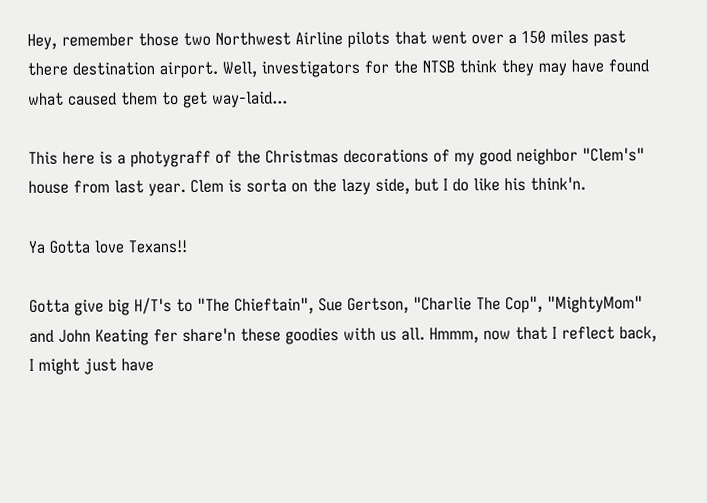Hey, remember those two Northwest Airline pilots that went over a 150 miles past there destination airport. Well, investigators for the NTSB think they may have found what caused them to get way-laid...

This here is a photygraff of the Christmas decorations of my good neighbor "Clem's" house from last year. Clem is sorta on the lazy side, but I do like his think'n.

Ya Gotta love Texans!!

Gotta give big H/T's to "The Chieftain", Sue Gertson, "Charlie The Cop", "MightyMom" and John Keating fer share'n these goodies with us all. Hmmm, now that I reflect back, I might just have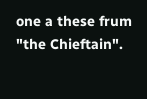one a these frum "the Chieftain".